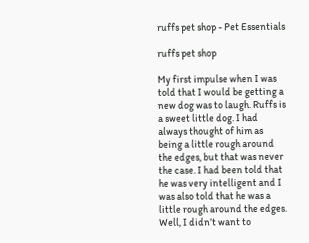ruffs pet shop - Pet Essentials

ruffs pet shop

My first impulse when I was told that I would be getting a new dog was to laugh. Ruffs is a sweet little dog. I had always thought of him as being a little rough around the edges, but that was never the case. I had been told that he was very intelligent and I was also told that he was a little rough around the edges. Well, I didn’t want to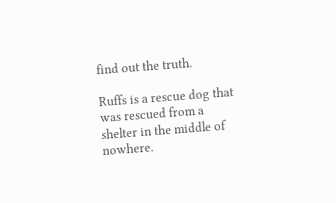find out the truth.

Ruffs is a rescue dog that was rescued from a shelter in the middle of nowhere.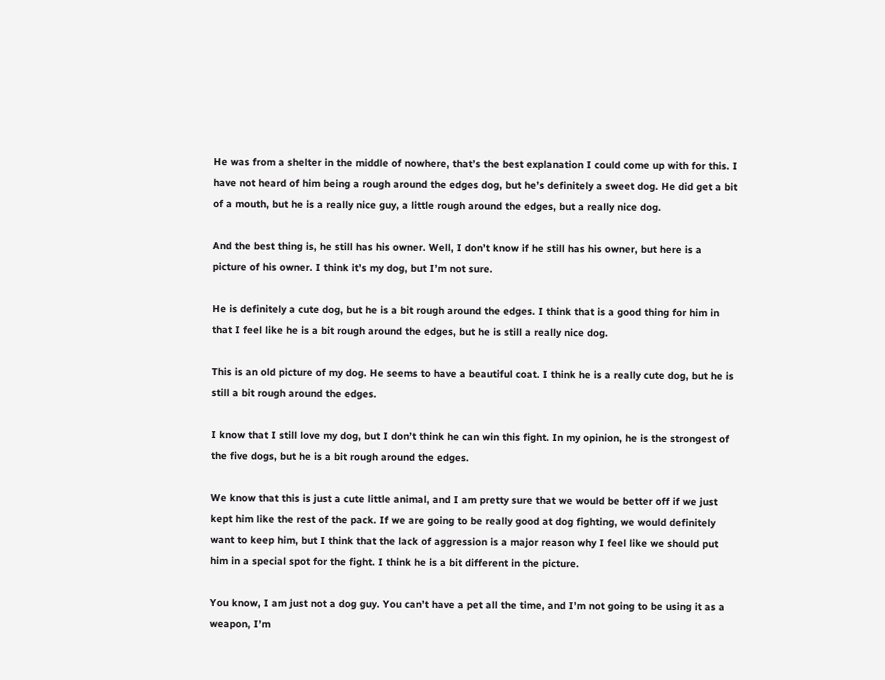He was from a shelter in the middle of nowhere, that’s the best explanation I could come up with for this. I have not heard of him being a rough around the edges dog, but he’s definitely a sweet dog. He did get a bit of a mouth, but he is a really nice guy, a little rough around the edges, but a really nice dog.

And the best thing is, he still has his owner. Well, I don’t know if he still has his owner, but here is a picture of his owner. I think it’s my dog, but I’m not sure.

He is definitely a cute dog, but he is a bit rough around the edges. I think that is a good thing for him in that I feel like he is a bit rough around the edges, but he is still a really nice dog.

This is an old picture of my dog. He seems to have a beautiful coat. I think he is a really cute dog, but he is still a bit rough around the edges.

I know that I still love my dog, but I don’t think he can win this fight. In my opinion, he is the strongest of the five dogs, but he is a bit rough around the edges.

We know that this is just a cute little animal, and I am pretty sure that we would be better off if we just kept him like the rest of the pack. If we are going to be really good at dog fighting, we would definitely want to keep him, but I think that the lack of aggression is a major reason why I feel like we should put him in a special spot for the fight. I think he is a bit different in the picture.

You know, I am just not a dog guy. You can’t have a pet all the time, and I’m not going to be using it as a weapon, I’m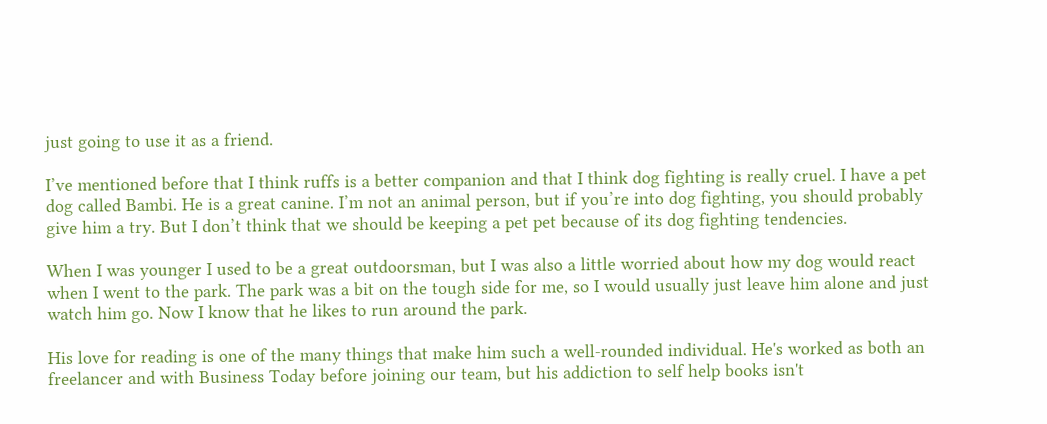just going to use it as a friend.

I’ve mentioned before that I think ruffs is a better companion and that I think dog fighting is really cruel. I have a pet dog called Bambi. He is a great canine. I’m not an animal person, but if you’re into dog fighting, you should probably give him a try. But I don’t think that we should be keeping a pet pet because of its dog fighting tendencies.

When I was younger I used to be a great outdoorsman, but I was also a little worried about how my dog would react when I went to the park. The park was a bit on the tough side for me, so I would usually just leave him alone and just watch him go. Now I know that he likes to run around the park.

His love for reading is one of the many things that make him such a well-rounded individual. He's worked as both an freelancer and with Business Today before joining our team, but his addiction to self help books isn't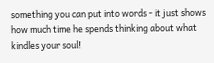something you can put into words - it just shows how much time he spends thinking about what kindles your soul!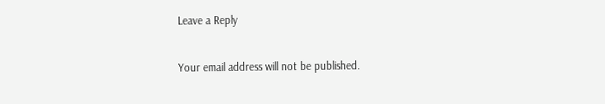Leave a Reply

Your email address will not be published.